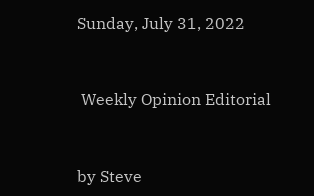Sunday, July 31, 2022


 Weekly Opinion Editorial


by Steve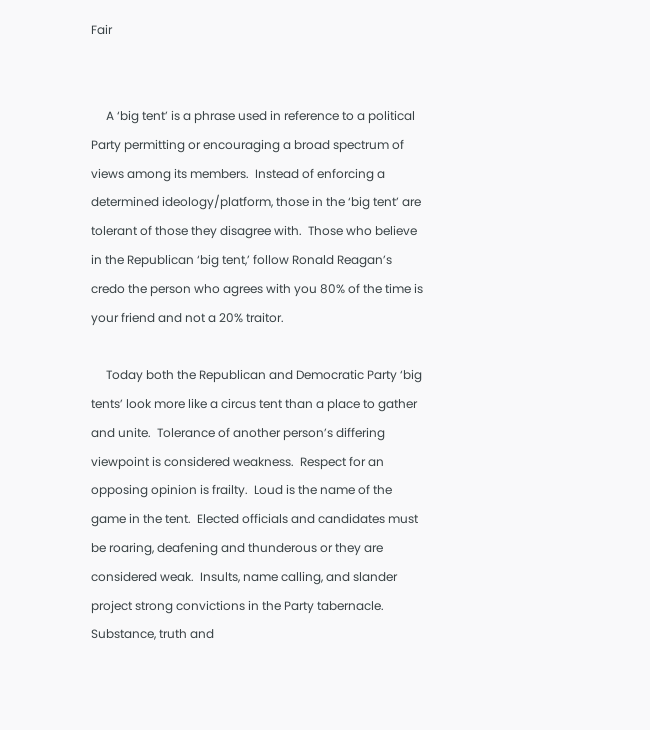Fair


     A ‘big tent’ is a phrase used in reference to a political Party permitting or encouraging a broad spectrum of views among its members.  Instead of enforcing a determined ideology/platform, those in the ‘big tent’ are tolerant of those they disagree with.  Those who believe in the Republican ‘big tent,’ follow Ronald Reagan’s credo the person who agrees with you 80% of the time is your friend and not a 20% traitor.

     Today both the Republican and Democratic Party ‘big tents’ look more like a circus tent than a place to gather and unite.  Tolerance of another person’s differing viewpoint is considered weakness.  Respect for an opposing opinion is frailty.  Loud is the name of the game in the tent.  Elected officials and candidates must be roaring, deafening and thunderous or they are considered weak.  Insults, name calling, and slander project strong convictions in the Party tabernacle.   Substance, truth and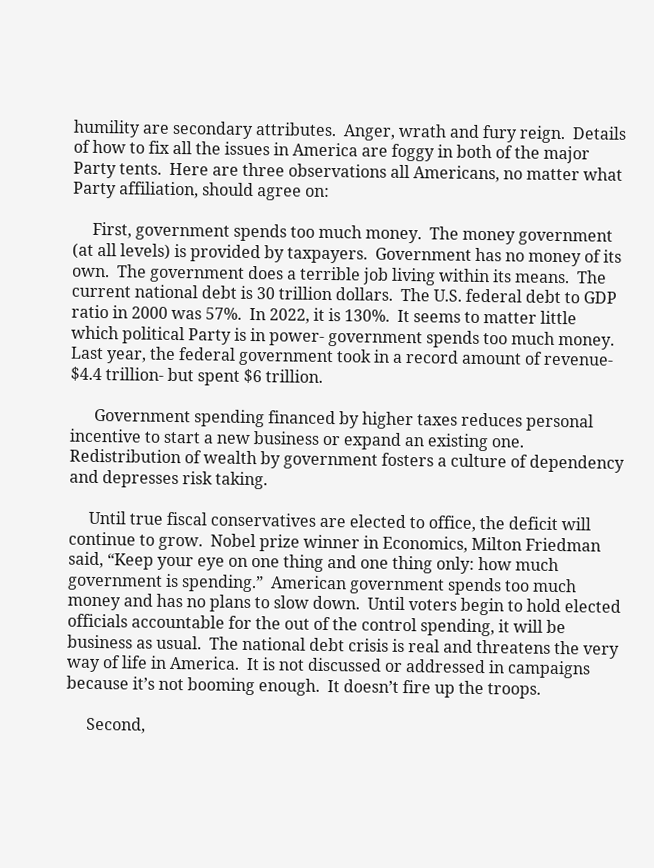humility are secondary attributes.  Anger, wrath and fury reign.  Details of how to fix all the issues in America are foggy in both of the major Party tents.  Here are three observations all Americans, no matter what Party affiliation, should agree on:

     First, government spends too much money.  The money government (at all levels) is provided by taxpayers.  Government has no money of its own.  The government does a terrible job living within its means.  The current national debt is 30 trillion dollars.  The U.S. federal debt to GDP ratio in 2000 was 57%.  In 2022, it is 130%.  It seems to matter little which political Party is in power- government spends too much money.  Last year, the federal government took in a record amount of revenue- $4.4 trillion- but spent $6 trillion.

      Government spending financed by higher taxes reduces personal incentive to start a new business or expand an existing one.  Redistribution of wealth by government fosters a culture of dependency and depresses risk taking.

     Until true fiscal conservatives are elected to office, the deficit will continue to grow.  Nobel prize winner in Economics, Milton Friedman said, “Keep your eye on one thing and one thing only: how much government is spending.”  American government spends too much money and has no plans to slow down.  Until voters begin to hold elected officials accountable for the out of the control spending, it will be business as usual.  The national debt crisis is real and threatens the very way of life in America.  It is not discussed or addressed in campaigns because it’s not booming enough.  It doesn’t fire up the troops.

     Second,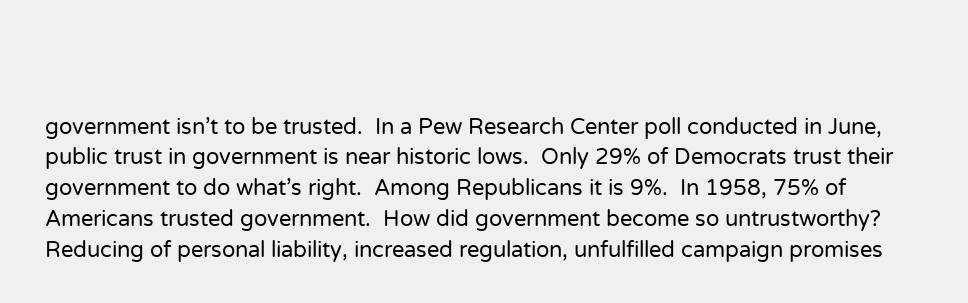government isn’t to be trusted.  In a Pew Research Center poll conducted in June, public trust in government is near historic lows.  Only 29% of Democrats trust their government to do what’s right.  Among Republicans it is 9%.  In 1958, 75% of Americans trusted government.  How did government become so untrustworthy?  Reducing of personal liability, increased regulation, unfulfilled campaign promises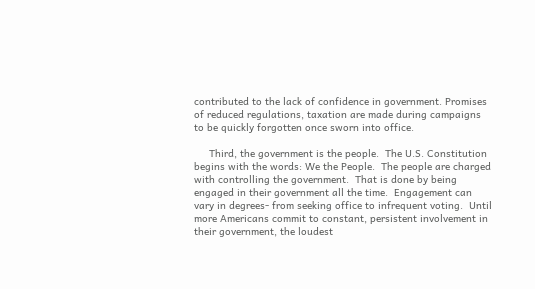contributed to the lack of confidence in government. Promises of reduced regulations, taxation are made during campaigns to be quickly forgotten once sworn into office.

     Third, the government is the people.  The U.S. Constitution begins with the words: We the People.  The people are charged with controlling the government.  That is done by being engaged in their government all the time.  Engagement can vary in degrees- from seeking office to infrequent voting.  Until more Americans commit to constant, persistent involvement in their government, the loudest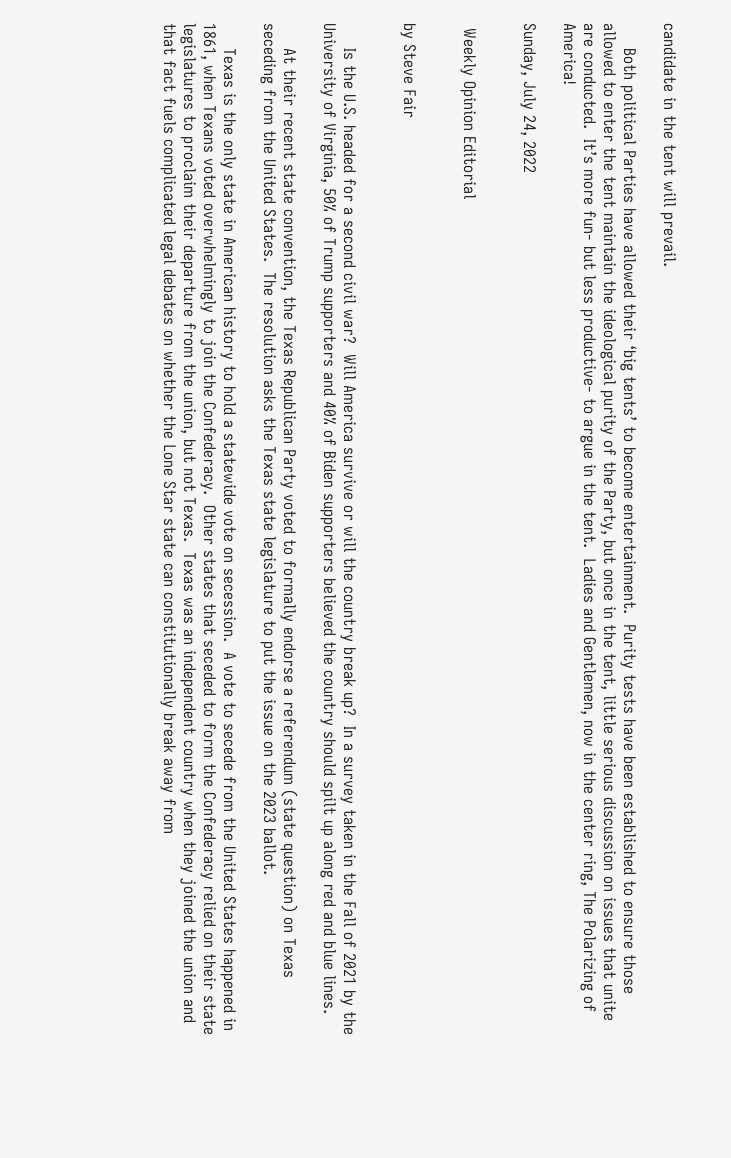candidate in the tent will prevail.

     Both political Parties have allowed their ‘big tents’ to become entertainment.  Purity tests have been established to ensure those allowed to enter the tent maintain the ideological purity of the Party, but once in the tent, little serious discussion on issues that unite are conducted.  It’s more fun- but less productive- to argue in the tent.  Ladies and Gentlemen, now in the center ring, The Polarizing of America!

Sunday, July 24, 2022


 Weekly Opinion Editorial


by Steve Fair


     Is the U.S. headed for a second civil war?  Will America survive or will the country break up?  In a survey taken in the Fall of 2021 by the University of Virginia, 50% of Trump supporters and 40% of Biden supporters believed the country should spilt up along red and blue lines.

     At their recent state convention, the Texas Republican Party voted to formally endorse a referendum (state question) on Texas seceding from the United States.  The resolution asks the Texas state legislature to put the issue on the 2023 ballot.

     Texas is the only state in American history to hold a statewide vote on secession.  A vote to secede from the United States happened in 1861, when Texans voted overwhelmingly to join the Confederacy.  Other states that seceded to form the Confederacy relied on their state legislatures to proclaim their departure from the union, but not Texas.  Texas was an independent country when they joined the union and that fact fuels complicated legal debates on whether the Lone Star state can constitutionally break away from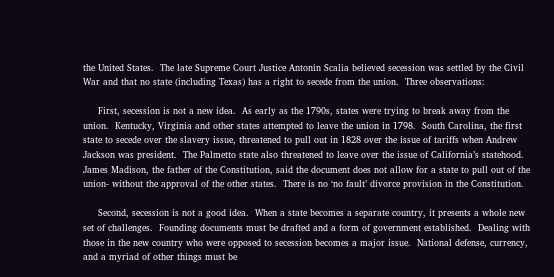the United States.  The late Supreme Court Justice Antonin Scalia believed secession was settled by the Civil War and that no state (including Texas) has a right to secede from the union.  Three observations:

     First, secession is not a new idea.  As early as the 1790s, states were trying to break away from the union.  Kentucky, Virginia and other states attempted to leave the union in 1798.  South Carolina, the first state to secede over the slavery issue, threatened to pull out in 1828 over the issue of tariffs when Andrew Jackson was president.  The Palmetto state also threatened to leave over the issue of California’s statehood.  James Madison, the father of the Constitution, said the document does not allow for a state to pull out of the union- without the approval of the other states.  There is no ‘no fault’ divorce provision in the Constitution.

     Second, secession is not a good idea.  When a state becomes a separate country, it presents a whole new set of challenges.  Founding documents must be drafted and a form of government established.  Dealing with those in the new country who were opposed to secession becomes a major issue.  National defense, currency, and a myriad of other things must be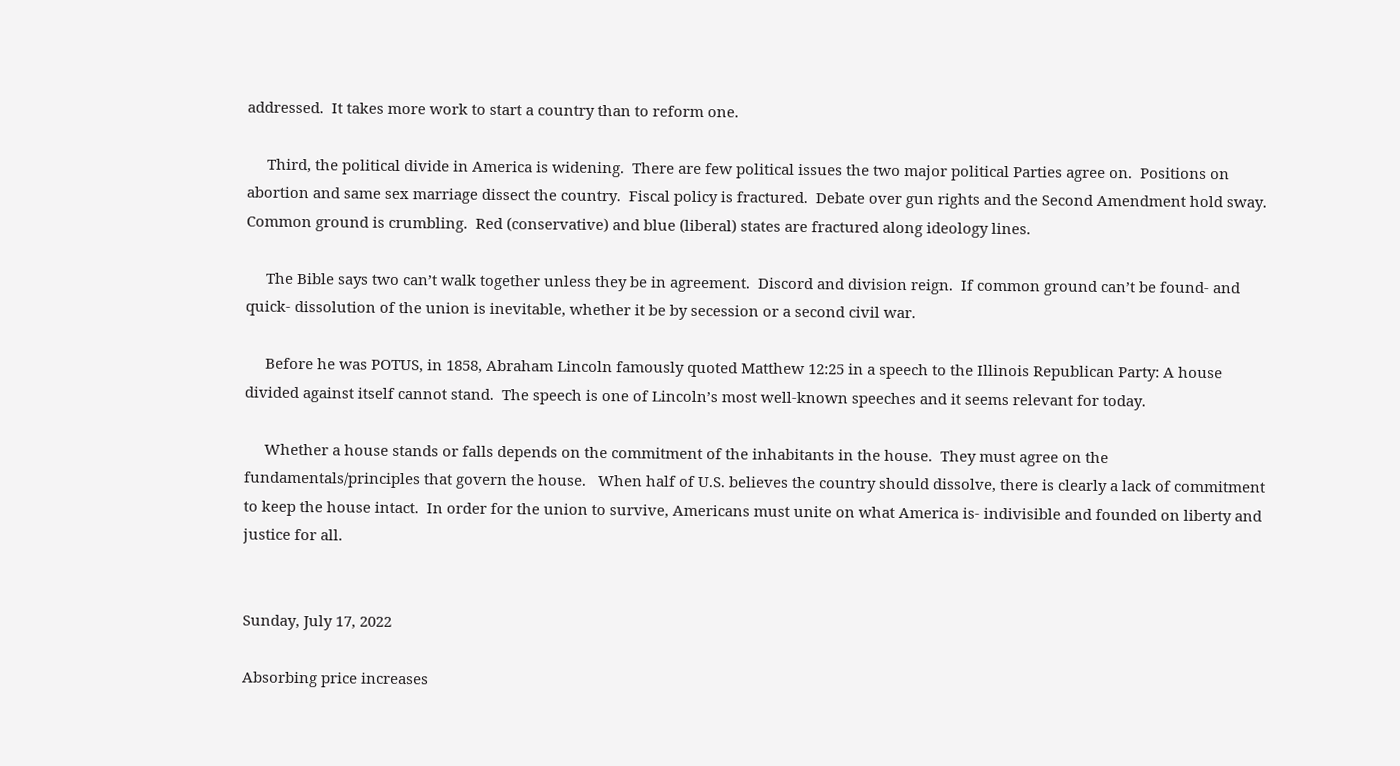addressed.  It takes more work to start a country than to reform one.

     Third, the political divide in America is widening.  There are few political issues the two major political Parties agree on.  Positions on abortion and same sex marriage dissect the country.  Fiscal policy is fractured.  Debate over gun rights and the Second Amendment hold sway.  Common ground is crumbling.  Red (conservative) and blue (liberal) states are fractured along ideology lines.

     The Bible says two can’t walk together unless they be in agreement.  Discord and division reign.  If common ground can’t be found- and quick- dissolution of the union is inevitable, whether it be by secession or a second civil war.

     Before he was POTUS, in 1858, Abraham Lincoln famously quoted Matthew 12:25 in a speech to the Illinois Republican Party: A house divided against itself cannot stand.  The speech is one of Lincoln’s most well-known speeches and it seems relevant for today.

     Whether a house stands or falls depends on the commitment of the inhabitants in the house.  They must agree on the fundamentals/principles that govern the house.   When half of U.S. believes the country should dissolve, there is clearly a lack of commitment to keep the house intact.  In order for the union to survive, Americans must unite on what America is- indivisible and founded on liberty and justice for all.


Sunday, July 17, 2022

Absorbing price increases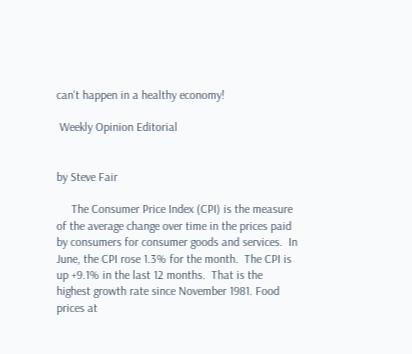can't happen in a healthy economy!

 Weekly Opinion Editorial


by Steve Fair

     The Consumer Price Index (CPI) is the measure of the average change over time in the prices paid by consumers for consumer goods and services.  In June, the CPI rose 1.3% for the month.  The CPI is up +9.1% in the last 12 months.  That is the highest growth rate since November 1981. Food prices at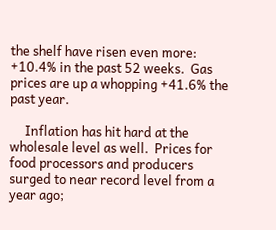the shelf have risen even more: +10.4% in the past 52 weeks.  Gas prices are up a whopping +41.6% the past year.

     Inflation has hit hard at the wholesale level as well.  Prices for food processors and producers surged to near record level from a year ago;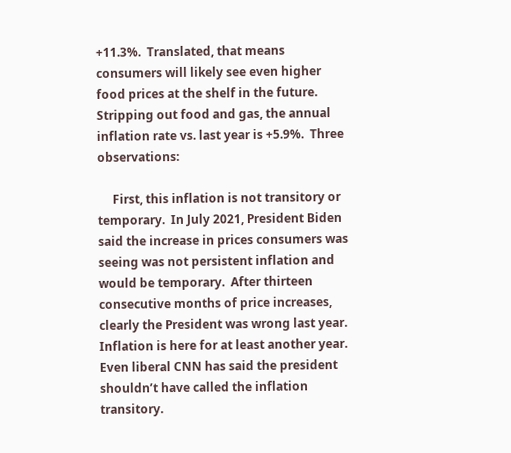+11.3%.  Translated, that means consumers will likely see even higher food prices at the shelf in the future.  Stripping out food and gas, the annual inflation rate vs. last year is +5.9%.  Three observations:

     First, this inflation is not transitory or temporary.  In July 2021, President Biden said the increase in prices consumers was seeing was not persistent inflation and would be temporary.  After thirteen consecutive months of price increases, clearly the President was wrong last year.  Inflation is here for at least another year.    Even liberal CNN has said the president shouldn’t have called the inflation transitory.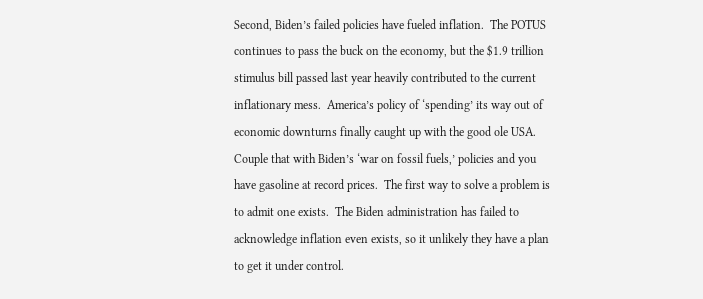Second, Biden’s failed policies have fueled inflation.  The POTUS continues to pass the buck on the economy, but the $1.9 trillion stimulus bill passed last year heavily contributed to the current inflationary mess.  America’s policy of ‘spending’ its way out of economic downturns finally caught up with the good ole USA.   Couple that with Biden’s ‘war on fossil fuels,’ policies and you have gasoline at record prices.  The first way to solve a problem is to admit one exists.  The Biden administration has failed to acknowledge inflation even exists, so it unlikely they have a plan to get it under control.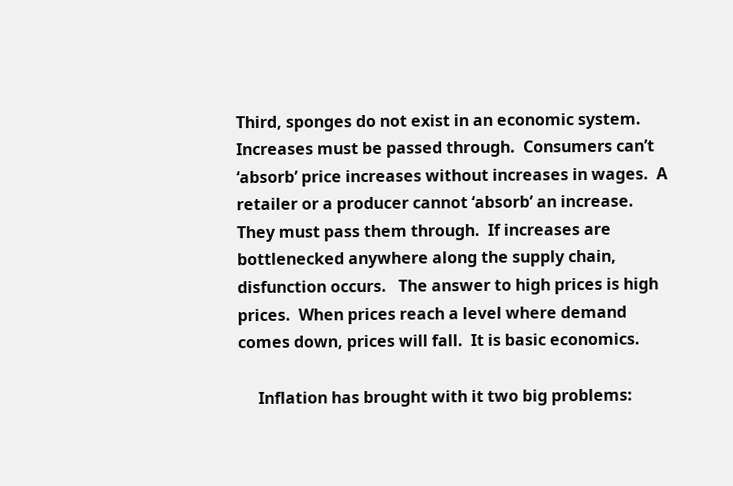Third, sponges do not exist in an economic system.  Increases must be passed through.  Consumers can’t ‘absorb’ price increases without increases in wages.  A retailer or a producer cannot ‘absorb’ an increase.  They must pass them through.  If increases are bottlenecked anywhere along the supply chain, disfunction occurs.   The answer to high prices is high prices.  When prices reach a level where demand comes down, prices will fall.  It is basic economics.

     Inflation has brought with it two big problems: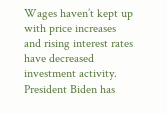Wages haven’t kept up with price increases and rising interest rates have decreased investment activity.  President Biden has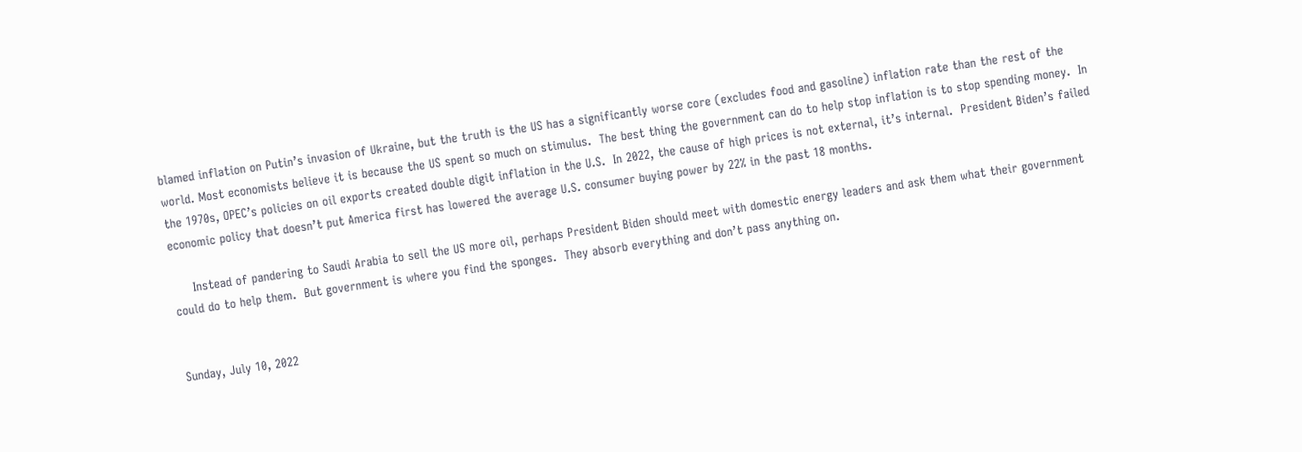blamed inflation on Putin’s invasion of Ukraine, but the truth is the US has a significantly worse core (excludes food and gasoline) inflation rate than the rest of the world. Most economists believe it is because the US spent so much on stimulus.  The best thing the government can do to help stop inflation is to stop spending money.  In the 1970s, OPEC’s policies on oil exports created double digit inflation in the U.S.  In 2022, the cause of high prices is not external, it’s internal.  President Biden’s failed economic policy that doesn’t put America first has lowered the average U.S. consumer buying power by 22% in the past 18 months.

     Instead of pandering to Saudi Arabia to sell the US more oil, perhaps President Biden should meet with domestic energy leaders and ask them what their government could do to help them.  But government is where you find the sponges.  They absorb everything and don’t pass anything on.


Sunday, July 10, 2022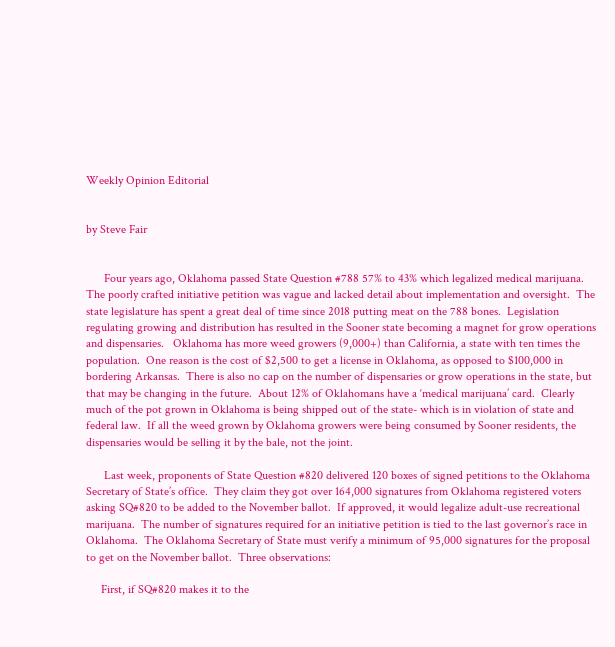Weekly Opinion Editorial


by Steve Fair


      Four years ago, Oklahoma passed State Question #788 57% to 43% which legalized medical marijuana.  The poorly crafted initiative petition was vague and lacked detail about implementation and oversight.  The state legislature has spent a great deal of time since 2018 putting meat on the 788 bones.  Legislation regulating growing and distribution has resulted in the Sooner state becoming a magnet for grow operations and dispensaries.   Oklahoma has more weed growers (9,000+) than California, a state with ten times the population.  One reason is the cost of $2,500 to get a license in Oklahoma, as opposed to $100,000 in bordering Arkansas.  There is also no cap on the number of dispensaries or grow operations in the state, but that may be changing in the future.  About 12% of Oklahomans have a ‘medical marijuana’ card.  Clearly much of the pot grown in Oklahoma is being shipped out of the state- which is in violation of state and federal law.  If all the weed grown by Oklahoma growers were being consumed by Sooner residents, the dispensaries would be selling it by the bale, not the joint.

      Last week, proponents of State Question #820 delivered 120 boxes of signed petitions to the Oklahoma Secretary of State’s office.  They claim they got over 164,000 signatures from Oklahoma registered voters asking SQ#820 to be added to the November ballot.  If approved, it would legalize adult-use recreational marijuana.  The number of signatures required for an initiative petition is tied to the last governor’s race in Oklahoma.  The Oklahoma Secretary of State must verify a minimum of 95,000 signatures for the proposal to get on the November ballot.  Three observations:

     First, if SQ#820 makes it to the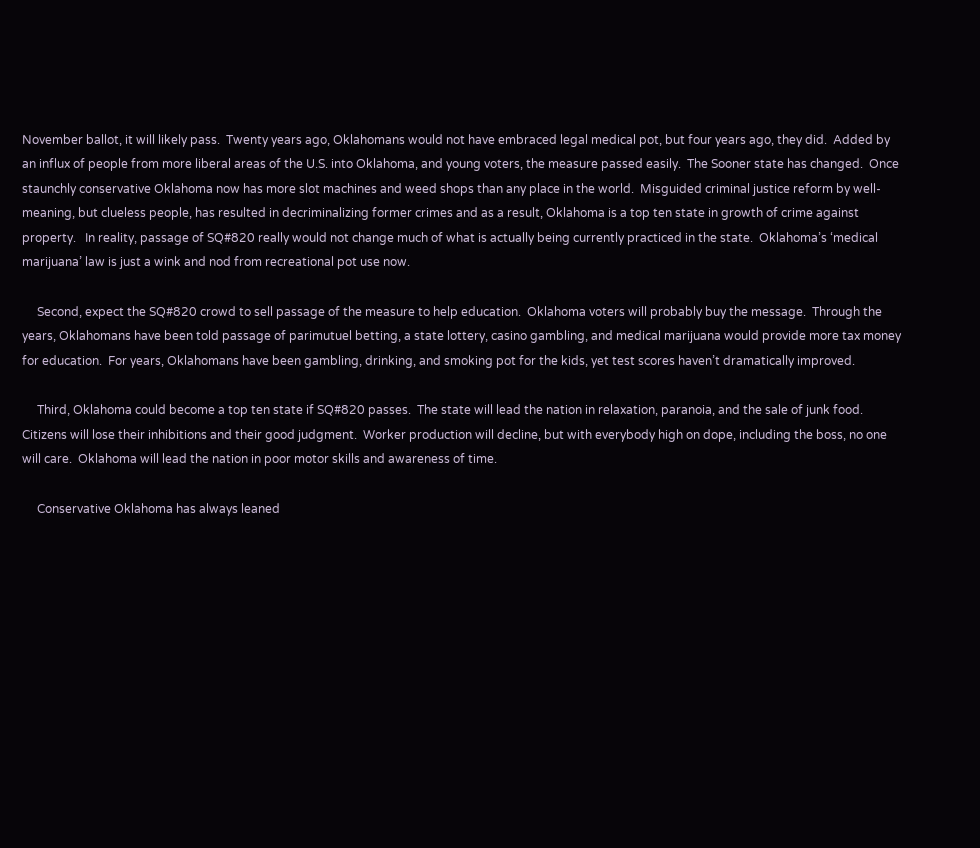November ballot, it will likely pass.  Twenty years ago, Oklahomans would not have embraced legal medical pot, but four years ago, they did.  Added by an influx of people from more liberal areas of the U.S. into Oklahoma, and young voters, the measure passed easily.  The Sooner state has changed.  Once staunchly conservative Oklahoma now has more slot machines and weed shops than any place in the world.  Misguided criminal justice reform by well-meaning, but clueless people, has resulted in decriminalizing former crimes and as a result, Oklahoma is a top ten state in growth of crime against property.   In reality, passage of SQ#820 really would not change much of what is actually being currently practiced in the state.  Oklahoma’s ‘medical marijuana’ law is just a wink and nod from recreational pot use now.

     Second, expect the SQ#820 crowd to sell passage of the measure to help education.  Oklahoma voters will probably buy the message.  Through the years, Oklahomans have been told passage of parimutuel betting, a state lottery, casino gambling, and medical marijuana would provide more tax money for education.  For years, Oklahomans have been gambling, drinking, and smoking pot for the kids, yet test scores haven’t dramatically improved.

     Third, Oklahoma could become a top ten state if SQ#820 passes.  The state will lead the nation in relaxation, paranoia, and the sale of junk food. Citizens will lose their inhibitions and their good judgment.  Worker production will decline, but with everybody high on dope, including the boss, no one will care.  Oklahoma will lead the nation in poor motor skills and awareness of time.

     Conservative Oklahoma has always leaned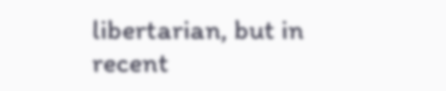libertarian, but in recent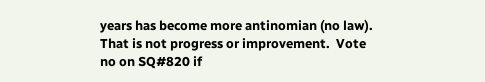years has become more antinomian (no law).  That is not progress or improvement.  Vote no on SQ#820 if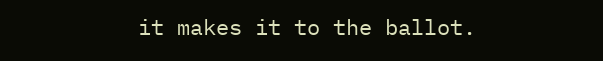it makes it to the ballot.